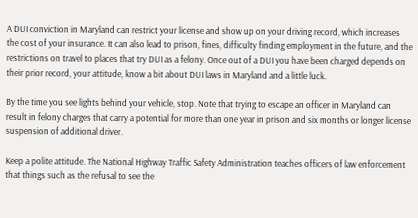A DUI conviction in Maryland can restrict your license and show up on your driving record, which increases the cost of your insurance. It can also lead to prison, fines, difficulty finding employment in the future, and the restrictions on travel to places that try DUI as a felony. Once out of a DUI you have been charged depends on their prior record, your attitude, know a bit about DUI laws in Maryland and a little luck.

By the time you see lights behind your vehicle, stop. Note that trying to escape an officer in Maryland can result in felony charges that carry a potential for more than one year in prison and six months or longer license suspension of additional driver.

Keep a polite attitude. The National Highway Traffic Safety Administration teaches officers of law enforcement that things such as the refusal to see the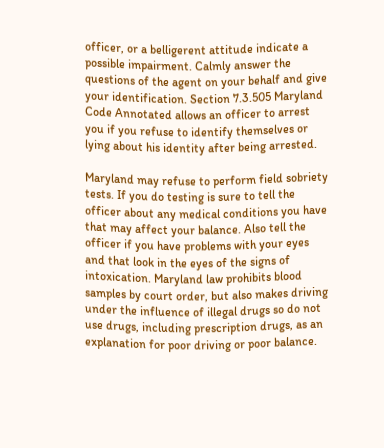officer, or a belligerent attitude indicate a possible impairment. Calmly answer the questions of the agent on your behalf and give your identification. Section 7.3.505 Maryland Code Annotated allows an officer to arrest you if you refuse to identify themselves or lying about his identity after being arrested.

Maryland may refuse to perform field sobriety tests. If you do testing is sure to tell the officer about any medical conditions you have that may affect your balance. Also tell the officer if you have problems with your eyes and that look in the eyes of the signs of intoxication. Maryland law prohibits blood samples by court order, but also makes driving under the influence of illegal drugs so do not use drugs, including prescription drugs, as an explanation for poor driving or poor balance.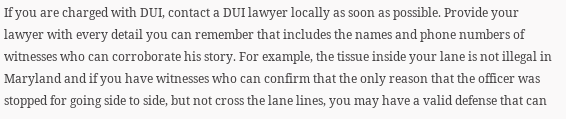If you are charged with DUI, contact a DUI lawyer locally as soon as possible. Provide your lawyer with every detail you can remember that includes the names and phone numbers of witnesses who can corroborate his story. For example, the tissue inside your lane is not illegal in Maryland and if you have witnesses who can confirm that the only reason that the officer was stopped for going side to side, but not cross the lane lines, you may have a valid defense that can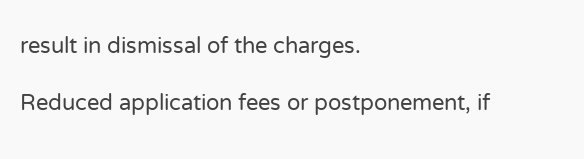result in dismissal of the charges.

Reduced application fees or postponement, if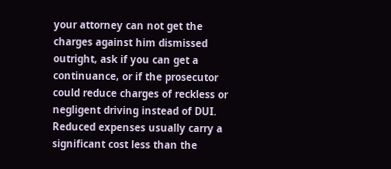your attorney can not get the charges against him dismissed outright, ask if you can get a continuance, or if the prosecutor could reduce charges of reckless or negligent driving instead of DUI. Reduced expenses usually carry a significant cost less than the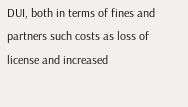DUI, both in terms of fines and partners such costs as loss of license and increased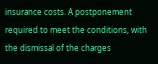insurance costs. A postponement required to meet the conditions, with the dismissal of the charges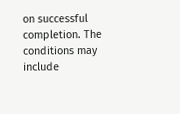on successful completion. The conditions may include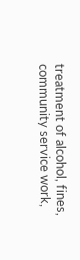treatment of alcohol, fines, community service work,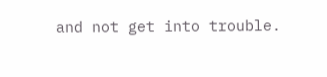and not get into trouble.